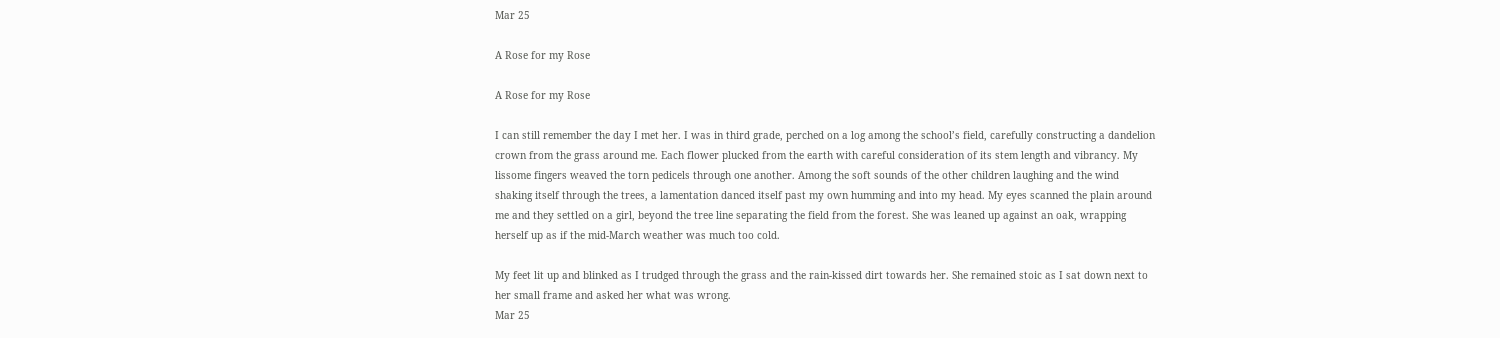Mar 25

A Rose for my Rose

A Rose for my Rose

I can still remember the day I met her. I was in third grade, perched on a log among the school’s field, carefully constructing a dandelion crown from the grass around me. Each flower plucked from the earth with careful consideration of its stem length and vibrancy. My lissome fingers weaved the torn pedicels through one another. Among the soft sounds of the other children laughing and the wind shaking itself through the trees, a lamentation danced itself past my own humming and into my head. My eyes scanned the plain around me and they settled on a girl, beyond the tree line separating the field from the forest. She was leaned up against an oak, wrapping herself up as if the mid-March weather was much too cold.

My feet lit up and blinked as I trudged through the grass and the rain-kissed dirt towards her. She remained stoic as I sat down next to her small frame and asked her what was wrong.
Mar 25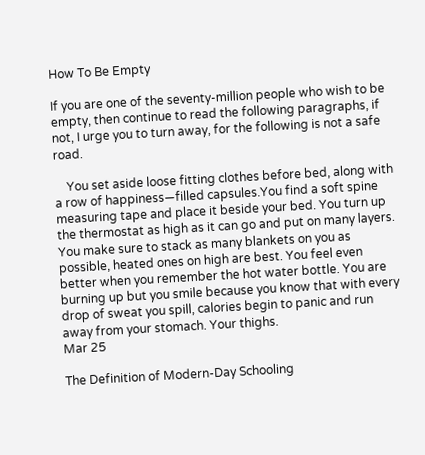How To Be Empty

If you are one of the seventy-million people who wish to be empty, then continue to read the following paragraphs, if not, I urge you to turn away, for the following is not a safe road.

    You set aside loose fitting clothes before bed, along with a row of happiness—filled capsules.You find a soft spine measuring tape and place it beside your bed. You turn up the thermostat as high as it can go and put on many layers. You make sure to stack as many blankets on you as possible, heated ones on high are best. You feel even better when you remember the hot water bottle. You are burning up but you smile because you know that with every drop of sweat you spill, calories begin to panic and run away from your stomach. Your thighs.
Mar 25

The Definition of Modern-Day Schooling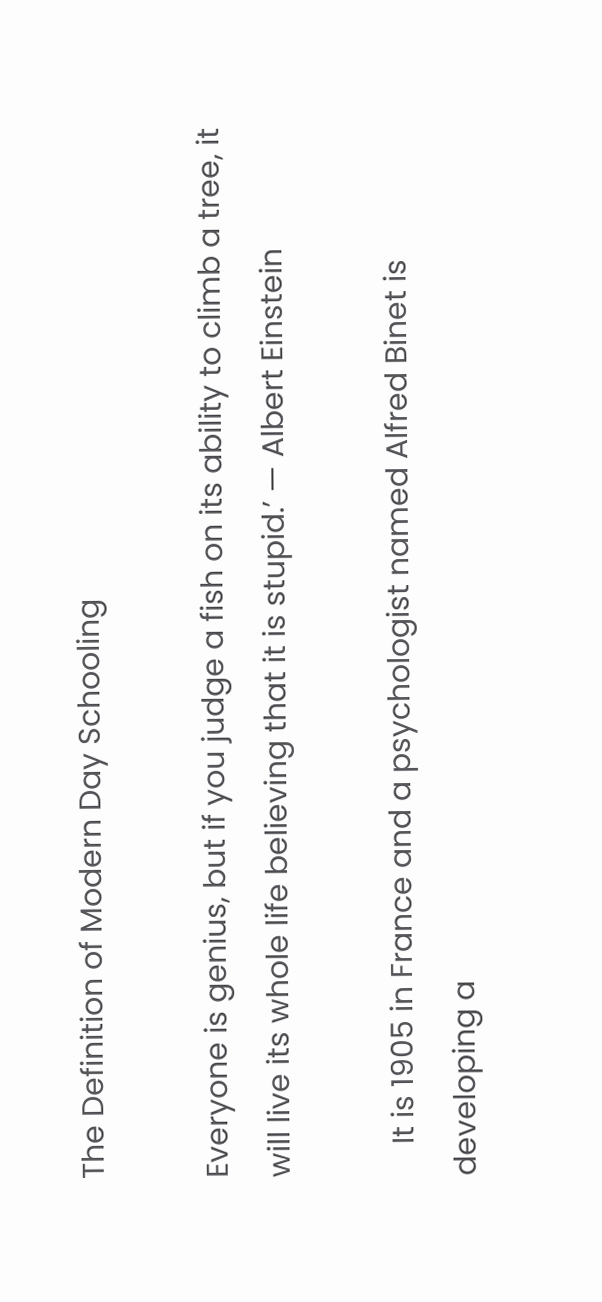The Definition of Modern Day Schooling

Everyone is genius, but if you judge a fish on its ability to climb a tree, it will live its whole life believing that it is stupid.’ — Albert Einstein

    It is 1905 in France and a psychologist named Alfred Binet is developing a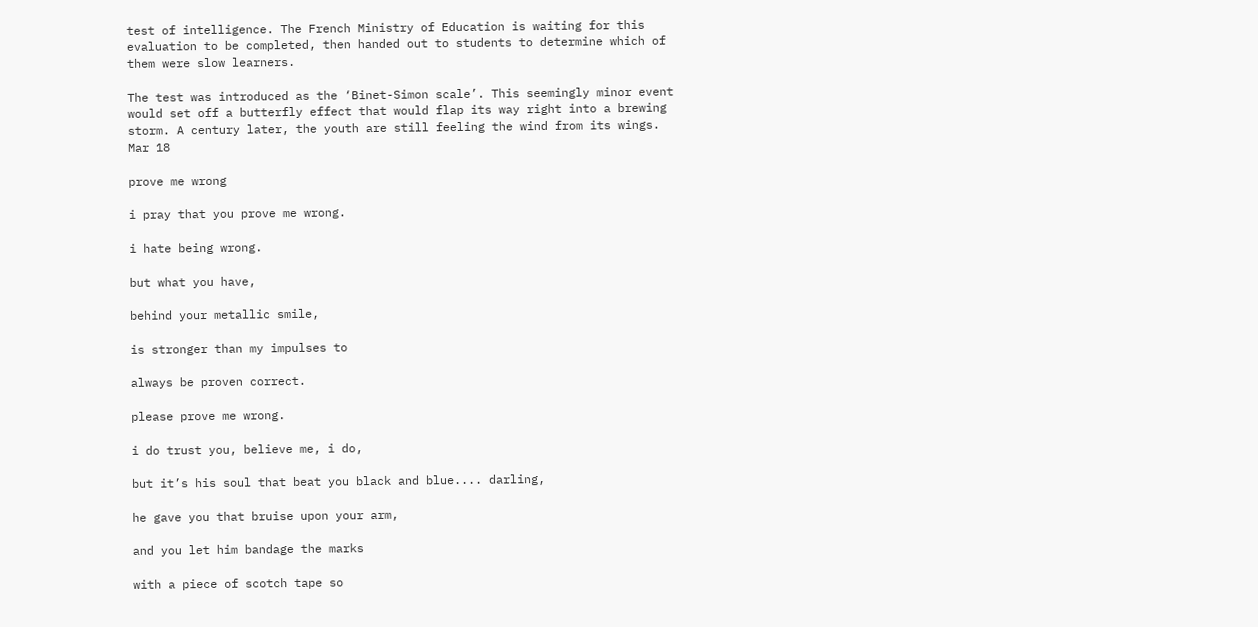test of intelligence. The French Ministry of Education is waiting for this evaluation to be completed, then handed out to students to determine which of them were slow learners.

The test was introduced as the ‘Binet-Simon scale’. This seemingly minor event would set off a butterfly effect that would flap its way right into a brewing storm. A century later, the youth are still feeling the wind from its wings.
Mar 18

prove me wrong

i pray that you prove me wrong.

i hate being wrong.

but what you have,

behind your metallic smile,

is stronger than my impulses to

always be proven correct.

please prove me wrong.

i do trust you, believe me, i do,

but it’s his soul that beat you black and blue.... darling,

he gave you that bruise upon your arm,

and you let him bandage the marks

with a piece of scotch tape so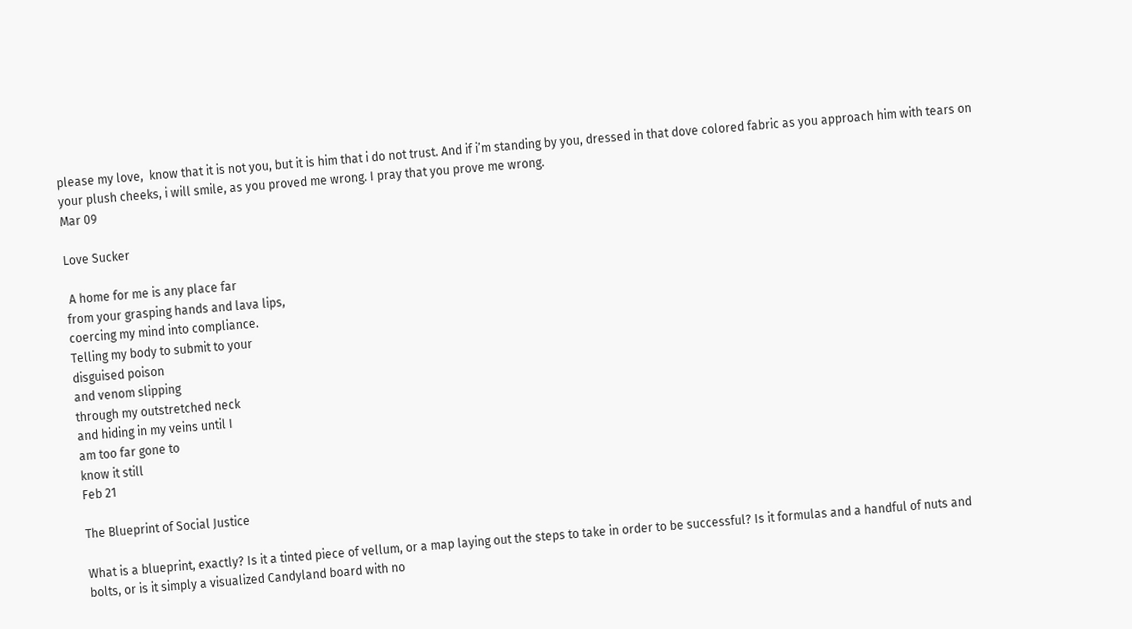please my love,  know that it is not you, but it is him that i do not trust. And if i’m standing by you, dressed in that dove colored fabric as you approach him with tears on your plush cheeks, i will smile, as you proved me wrong. I pray that you prove me wrong.
Mar 09

Love Sucker

 A home for me is any place far
from your grasping hands and lava lips,
coercing my mind into compliance.
Telling my body to submit to your
disguised poison
and venom slipping
through my outstretched neck
and hiding in my veins until I
am too far gone to
know it still
Feb 21

The Blueprint of Social Justice

What is a blueprint, exactly? Is it a tinted piece of vellum, or a map laying out the steps to take in order to be successful? Is it formulas and a handful of nuts and bolts, or is it simply a visualized Candyland board with no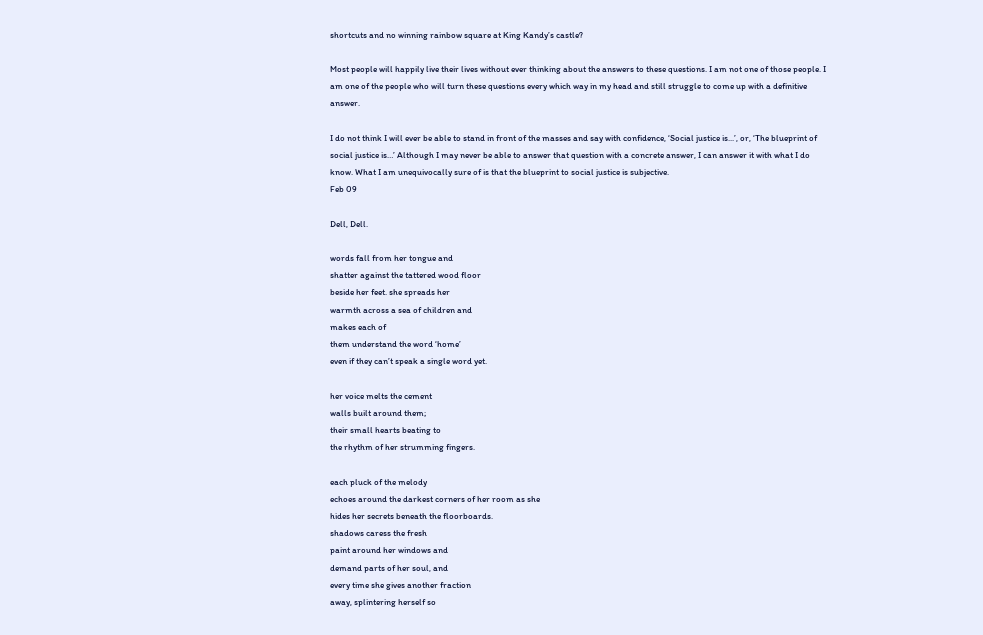shortcuts and no winning rainbow square at King Kandy’s castle?

Most people will happily live their lives without ever thinking about the answers to these questions. I am not one of those people. I am one of the people who will turn these questions every which way in my head and still struggle to come up with a definitive answer.

I do not think I will ever be able to stand in front of the masses and say with confidence, ‘Social justice is...’, or, ‘The blueprint of social justice is…’ Although I may never be able to answer that question with a concrete answer, I can answer it with what I do know. What I am unequivocally sure of is that the blueprint to social justice is subjective.
Feb 09

Dell, Dell.

words fall from her tongue and
shatter against the tattered wood floor
beside her feet. she spreads her
warmth across a sea of children and
makes each of
them understand the word ‘home’
even if they can’t speak a single word yet.

her voice melts the cement
walls built around them;
their small hearts beating to
the rhythm of her strumming fingers.

each pluck of the melody
echoes around the darkest corners of her room as she
hides her secrets beneath the floorboards.
shadows caress the fresh
paint around her windows and
demand parts of her soul, and
every time she gives another fraction
away, splintering herself so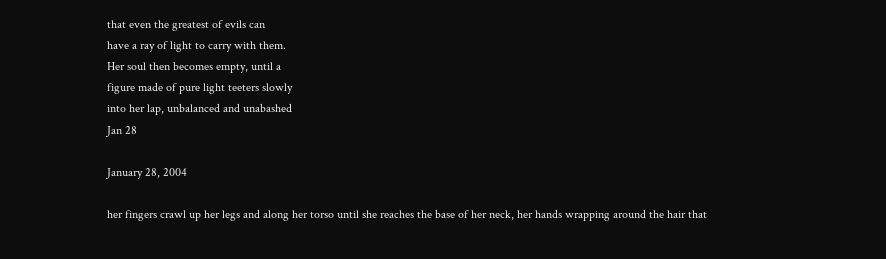that even the greatest of evils can
have a ray of light to carry with them.
Her soul then becomes empty, until a
figure made of pure light teeters slowly
into her lap, unbalanced and unabashed
Jan 28

January 28, 2004

her fingers crawl up her legs and along her torso until she reaches the base of her neck, her hands wrapping around the hair that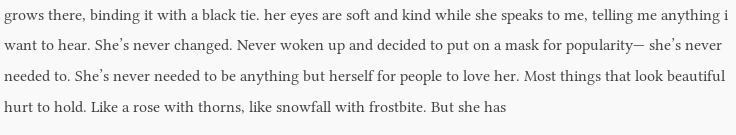grows there, binding it with a black tie. her eyes are soft and kind while she speaks to me, telling me anything i want to hear. She’s never changed. Never woken up and decided to put on a mask for popularity— she’s never needed to. She’s never needed to be anything but herself for people to love her. Most things that look beautiful hurt to hold. Like a rose with thorns, like snowfall with frostbite. But she has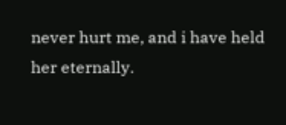never hurt me, and i have held her eternally.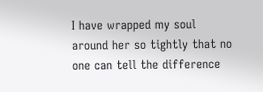I have wrapped my soul around her so tightly that no one can tell the difference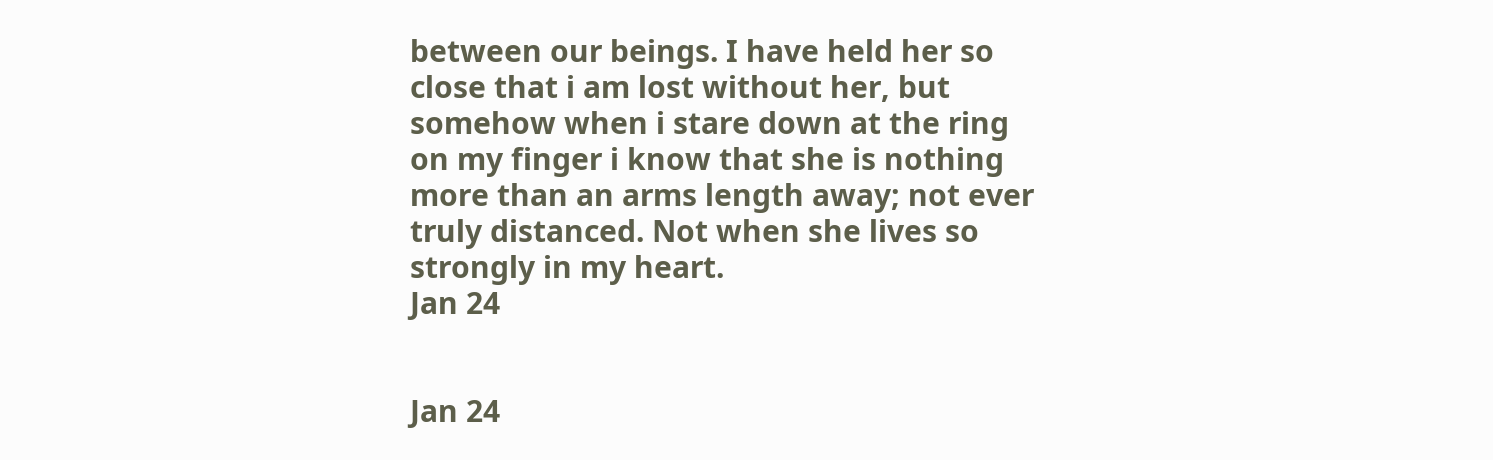between our beings. I have held her so close that i am lost without her, but somehow when i stare down at the ring on my finger i know that she is nothing more than an arms length away; not ever truly distanced. Not when she lives so strongly in my heart.
Jan 24


Jan 24